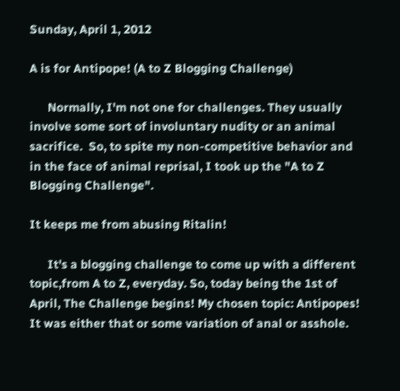Sunday, April 1, 2012

A is for Antipope! (A to Z Blogging Challenge)

      Normally, I'm not one for challenges. They usually involve some sort of involuntary nudity or an animal sacrifice.  So, to spite my non-competitive behavior and in the face of animal reprisal, I took up the "A to Z Blogging Challenge".

It keeps me from abusing Ritalin!

      It's a blogging challenge to come up with a different topic,from A to Z, everyday. So, today being the 1st of April, The Challenge begins! My chosen topic: Antipopes!  It was either that or some variation of anal or asshole.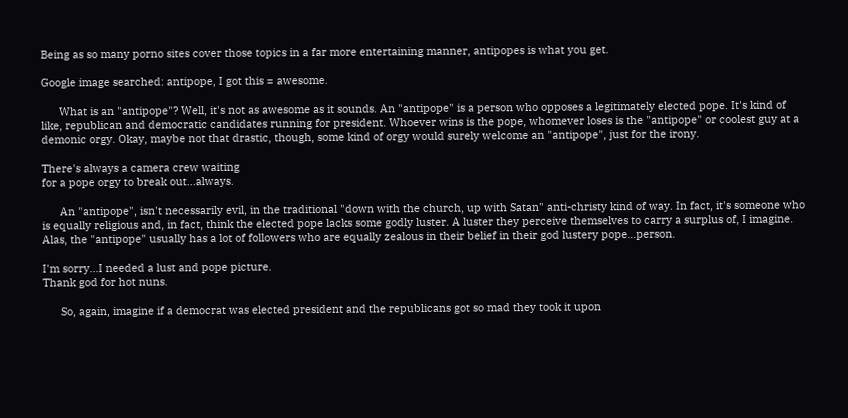Being as so many porno sites cover those topics in a far more entertaining manner, antipopes is what you get.

Google image searched: antipope, I got this = awesome.

      What is an "antipope"? Well, it's not as awesome as it sounds. An "antipope" is a person who opposes a legitimately elected pope. It's kind of like, republican and democratic candidates running for president. Whoever wins is the pope, whomever loses is the "antipope" or coolest guy at a demonic orgy. Okay, maybe not that drastic, though, some kind of orgy would surely welcome an "antipope", just for the irony.

There's always a camera crew waiting
for a pope orgy to break out...always.

      An "antipope", isn't necessarily evil, in the traditional "down with the church, up with Satan" anti-christy kind of way. In fact, it's someone who is equally religious and, in fact, think the elected pope lacks some godly luster. A luster they perceive themselves to carry a surplus of, I imagine. Alas, the "antipope" usually has a lot of followers who are equally zealous in their belief in their god lustery pope...person.

I'm sorry...I needed a lust and pope picture.
Thank god for hot nuns.

      So, again, imagine if a democrat was elected president and the republicans got so mad they took it upon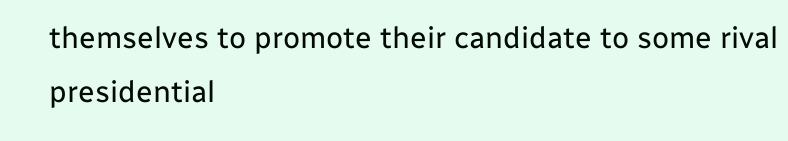themselves to promote their candidate to some rival presidential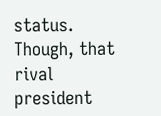status. Though, that rival president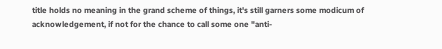title holds no meaning in the grand scheme of things, it's still garners some modicum of acknowledgement, if not for the chance to call some one "anti-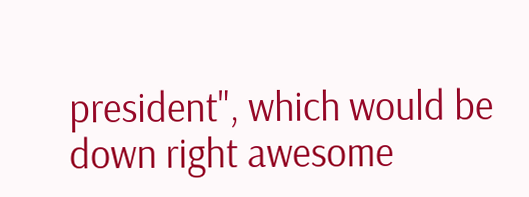president", which would be down right awesome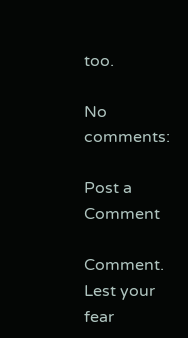too.

No comments:

Post a Comment

Comment. Lest your fear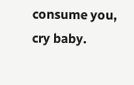consume you, cry baby.